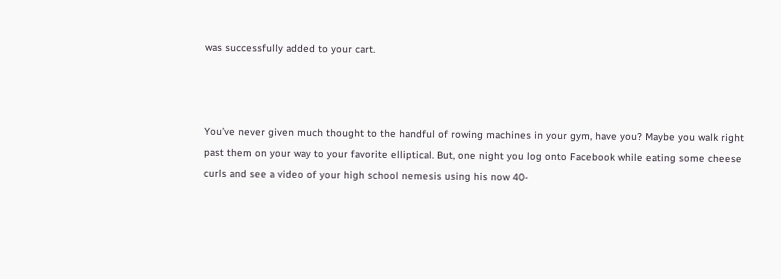was successfully added to your cart.



You’ve never given much thought to the handful of rowing machines in your gym, have you? Maybe you walk right past them on your way to your favorite elliptical. But, one night you log onto Facebook while eating some cheese curls and see a video of your high school nemesis using his now 40-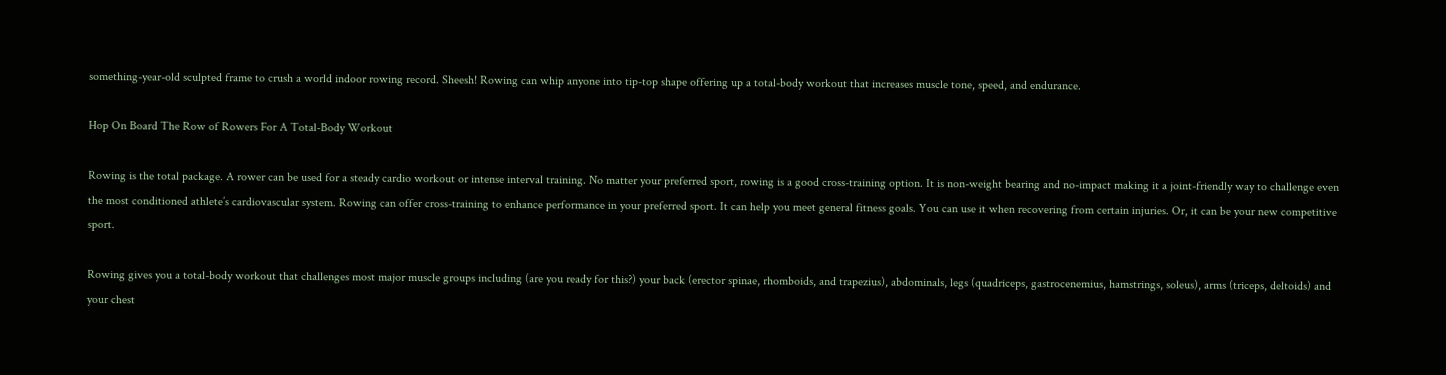something-year-old sculpted frame to crush a world indoor rowing record. Sheesh! Rowing can whip anyone into tip-top shape offering up a total-body workout that increases muscle tone, speed, and endurance.

Hop On Board The Row of Rowers For A Total-Body Workout

Rowing is the total package. A rower can be used for a steady cardio workout or intense interval training. No matter your preferred sport, rowing is a good cross-training option. It is non-weight bearing and no-impact making it a joint-friendly way to challenge even the most conditioned athlete’s cardiovascular system. Rowing can offer cross-training to enhance performance in your preferred sport. It can help you meet general fitness goals. You can use it when recovering from certain injuries. Or, it can be your new competitive sport.

Rowing gives you a total-body workout that challenges most major muscle groups including (are you ready for this?) your back (erector spinae, rhomboids, and trapezius), abdominals, legs (quadriceps, gastrocenemius, hamstrings, soleus), arms (triceps, deltoids) and your chest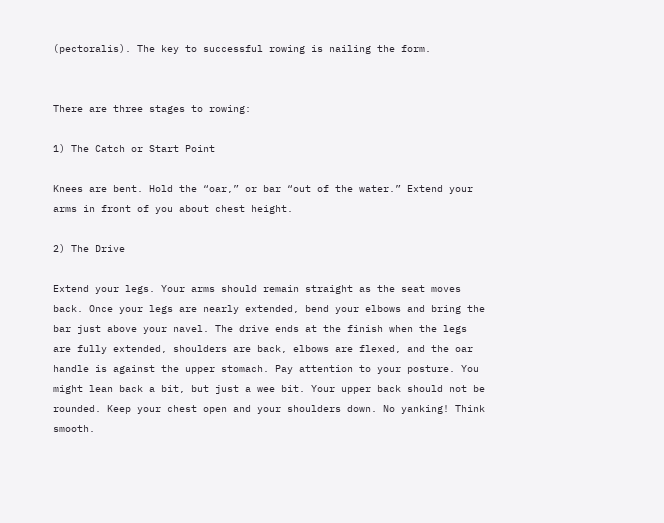(pectoralis). The key to successful rowing is nailing the form.


There are three stages to rowing:

1) The Catch or Start Point

Knees are bent. Hold the “oar,” or bar “out of the water.” Extend your arms in front of you about chest height.

2) The Drive

Extend your legs. Your arms should remain straight as the seat moves back. Once your legs are nearly extended, bend your elbows and bring the bar just above your navel. The drive ends at the finish when the legs are fully extended, shoulders are back, elbows are flexed, and the oar handle is against the upper stomach. Pay attention to your posture. You might lean back a bit, but just a wee bit. Your upper back should not be rounded. Keep your chest open and your shoulders down. No yanking! Think smooth.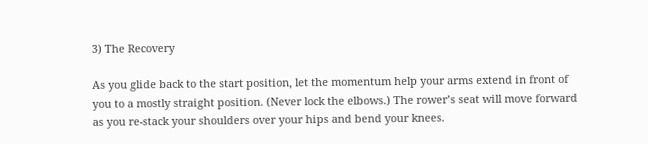3) The Recovery

As you glide back to the start position, let the momentum help your arms extend in front of you to a mostly straight position. (Never lock the elbows.) The rower’s seat will move forward as you re-stack your shoulders over your hips and bend your knees.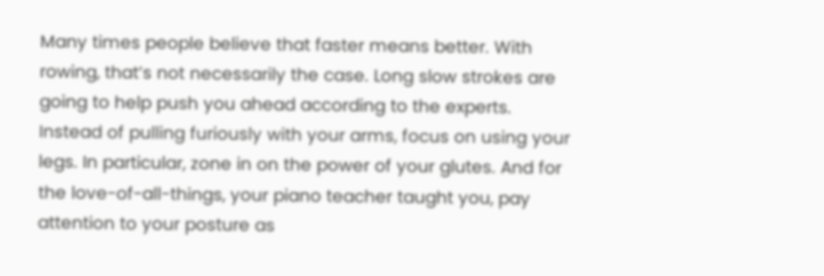Many times people believe that faster means better. With rowing, that’s not necessarily the case. Long slow strokes are going to help push you ahead according to the experts. Instead of pulling furiously with your arms, focus on using your legs. In particular, zone in on the power of your glutes. And for the love-of-all-things, your piano teacher taught you, pay attention to your posture as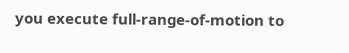you execute full-range-of-motion to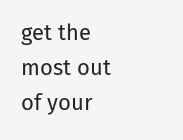get the most out of your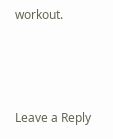workout.



Leave a Reply